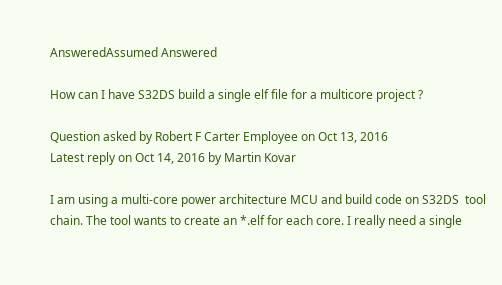AnsweredAssumed Answered

How can I have S32DS build a single elf file for a multicore project ?

Question asked by Robert F Carter Employee on Oct 13, 2016
Latest reply on Oct 14, 2016 by Martin Kovar

I am using a multi-core power architecture MCU and build code on S32DS  tool chain. The tool wants to create an *.elf for each core. I really need a single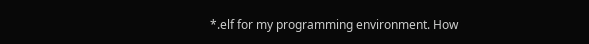*.elf for my programming environment. How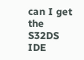can I get the S32DS IDE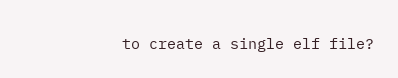to create a single elf file?